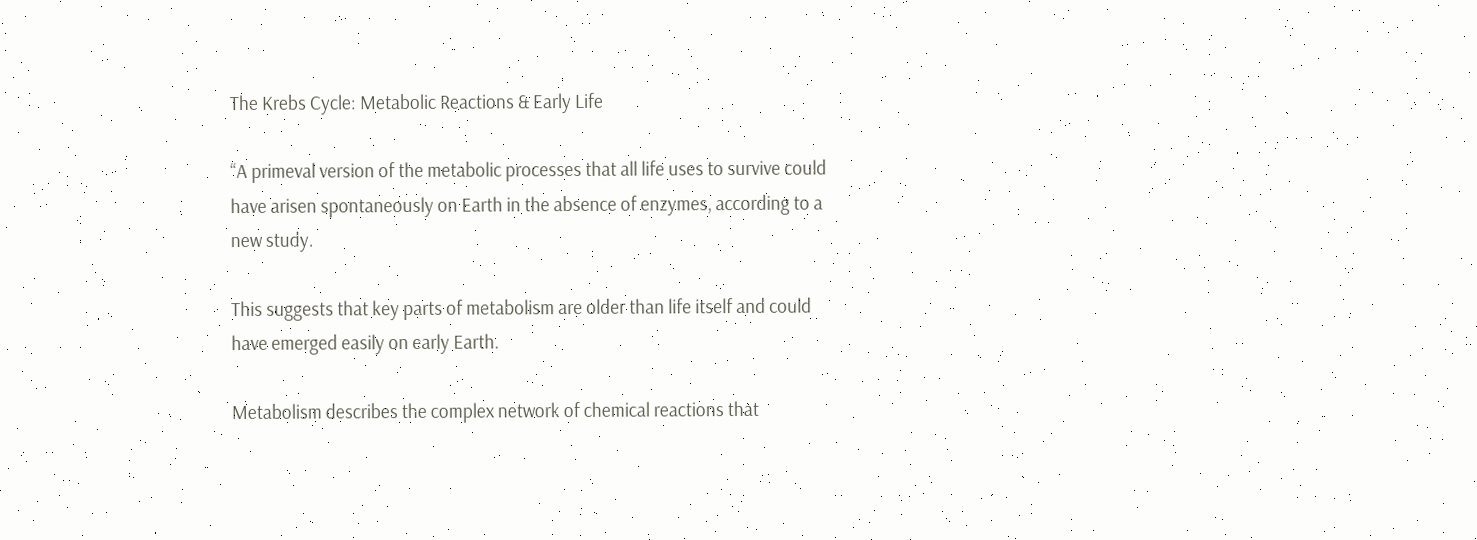The Krebs Cycle: Metabolic Reactions & Early Life

“A primeval version of the metabolic processes that all life uses to survive could have arisen spontaneously on Earth in the absence of enzymes, according to a new study.

This suggests that key parts of metabolism are older than life itself and could have emerged easily on early Earth.

Metabolism describes the complex network of chemical reactions that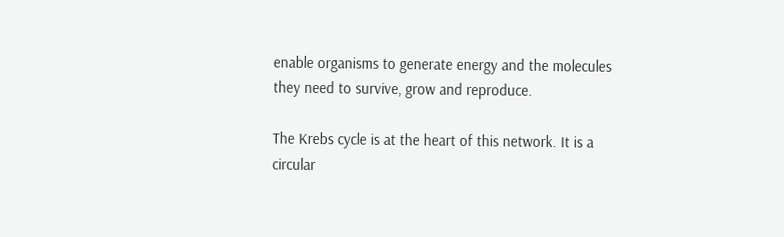enable organisms to generate energy and the molecules they need to survive, grow and reproduce.

The Krebs cycle is at the heart of this network. It is a circular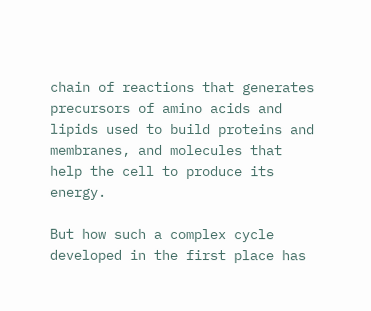chain of reactions that generates precursors of amino acids and lipids used to build proteins and membranes, and molecules that help the cell to produce its energy.

But how such a complex cycle developed in the first place has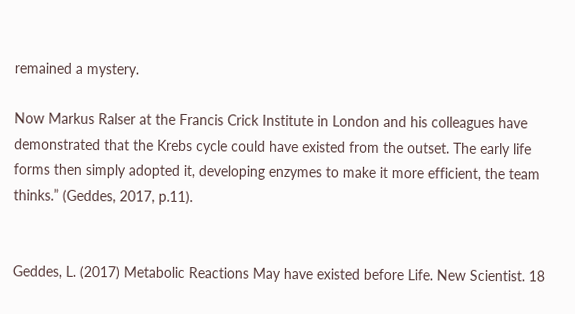remained a mystery.

Now Markus Ralser at the Francis Crick Institute in London and his colleagues have demonstrated that the Krebs cycle could have existed from the outset. The early life forms then simply adopted it, developing enzymes to make it more efficient, the team thinks.” (Geddes, 2017, p.11).


Geddes, L. (2017) Metabolic Reactions May have existed before Life. New Scientist. 18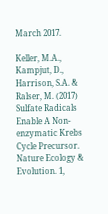March 2017.

Keller, M.A., Kampjut, D., Harrison, S.A. & Ralser, M. (2017) Sulfate Radicals Enable A Non-enzymatic Krebs Cycle Precursor. Nature Ecology & Evolution. 1,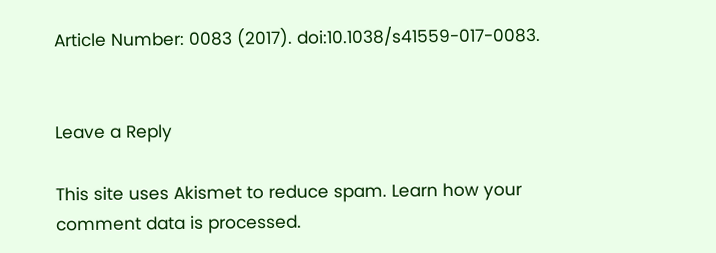Article Number: 0083 (2017). doi:10.1038/s41559-017-0083.


Leave a Reply

This site uses Akismet to reduce spam. Learn how your comment data is processed.